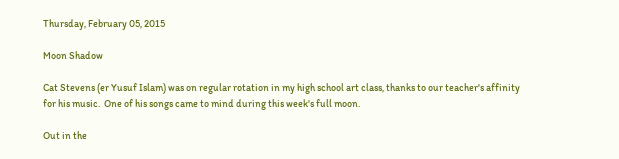Thursday, February 05, 2015

Moon Shadow

Cat Stevens (er Yusuf Islam) was on regular rotation in my high school art class, thanks to our teacher's affinity for his music.  One of his songs came to mind during this week's full moon.

Out in the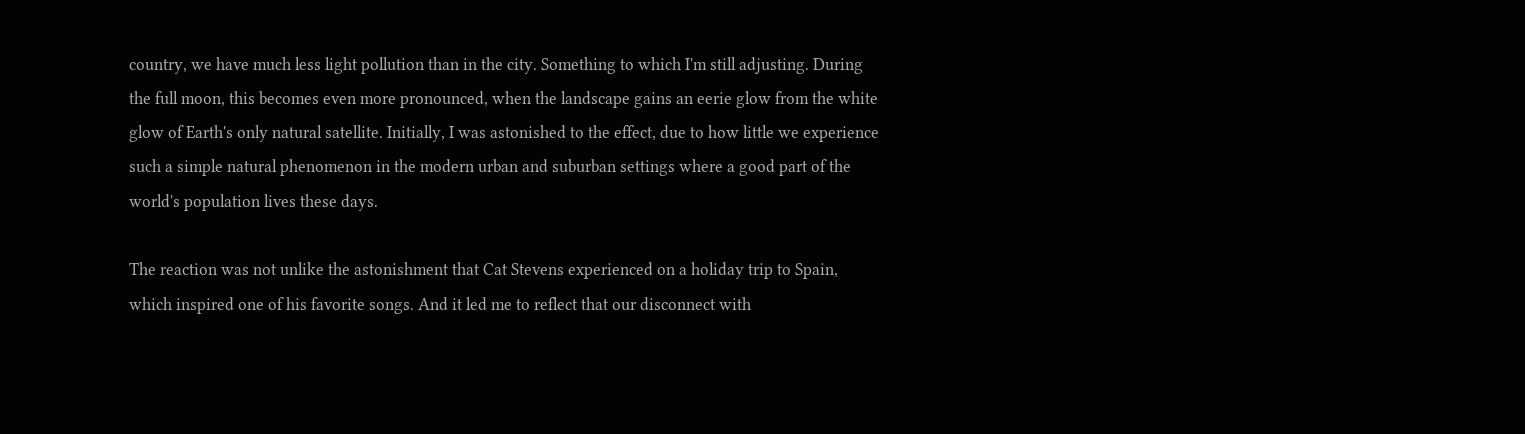country, we have much less light pollution than in the city. Something to which I'm still adjusting. During the full moon, this becomes even more pronounced, when the landscape gains an eerie glow from the white glow of Earth's only natural satellite. Initially, I was astonished to the effect, due to how little we experience such a simple natural phenomenon in the modern urban and suburban settings where a good part of the world's population lives these days.

The reaction was not unlike the astonishment that Cat Stevens experienced on a holiday trip to Spain, which inspired one of his favorite songs. And it led me to reflect that our disconnect with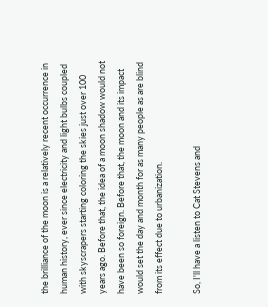the brilliance of the moon is a relatively recent occurrence in human history, ever since electricity and light bulbs coupled with skyscrapers starting coloring the skies just over 100 years ago. Before that, the idea of a moon shadow would not have been so foreign. Before that, the moon and its impact would set the day and month for as many people as are blind from its effect due to urbanization.

So, I'll have a listen to Cat Stevens and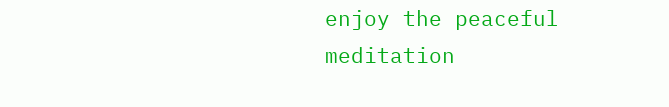enjoy the peaceful meditation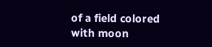of a field colored with moon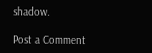shadow.

Post a Comment